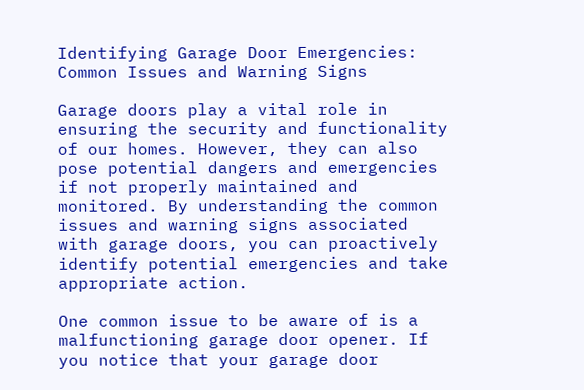Identifying Garage Door Emergencies: Common Issues and Warning Signs

Garage doors play a vital role in ensuring the security and functionality of our homes. However, they can also pose potential dangers and emergencies if not properly maintained and monitored. By understanding the common issues and warning signs associated with garage doors, you can proactively identify potential emergencies and take appropriate action.

One common issue to be aware of is a malfunctioning garage door opener. If you notice that your garage door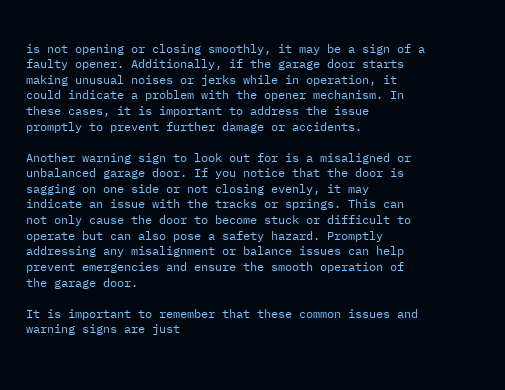is not opening or closing smoothly, it may be a sign of a faulty opener. Additionally, if the garage door starts making unusual noises or jerks while in operation, it could indicate a problem with the opener mechanism. In these cases, it is important to address the issue promptly to prevent further damage or accidents.

Another warning sign to look out for is a misaligned or unbalanced garage door. If you notice that the door is sagging on one side or not closing evenly, it may indicate an issue with the tracks or springs. This can not only cause the door to become stuck or difficult to operate but can also pose a safety hazard. Promptly addressing any misalignment or balance issues can help prevent emergencies and ensure the smooth operation of the garage door.

It is important to remember that these common issues and warning signs are just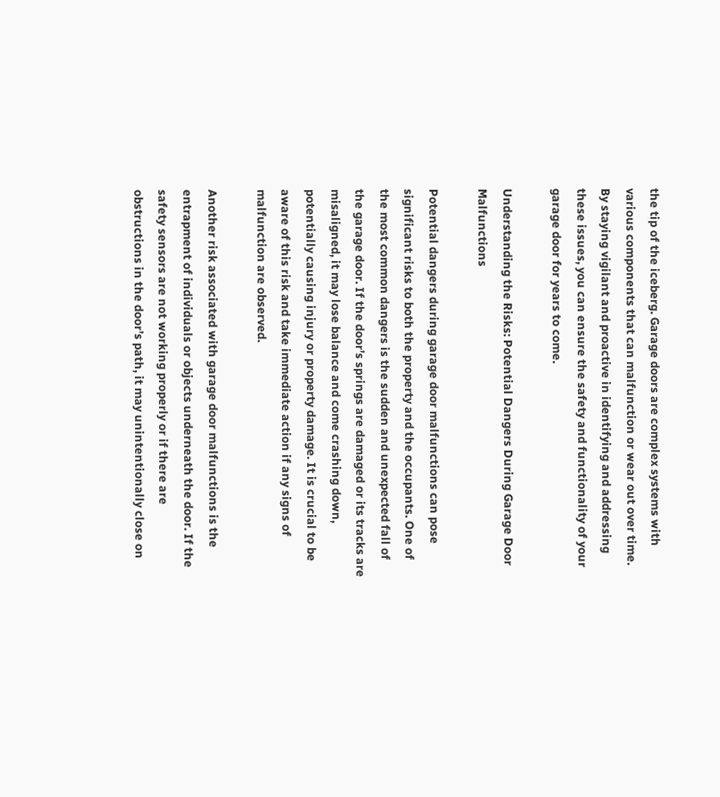the tip of the iceberg. Garage doors are complex systems with various components that can malfunction or wear out over time. By staying vigilant and proactive in identifying and addressing these issues, you can ensure the safety and functionality of your garage door for years to come.

Understanding the Risks: Potential Dangers During Garage Door Malfunctions

Potential dangers during garage door malfunctions can pose significant risks to both the property and the occupants. One of the most common dangers is the sudden and unexpected fall of the garage door. If the door’s springs are damaged or its tracks are misaligned, it may lose balance and come crashing down, potentially causing injury or property damage. It is crucial to be aware of this risk and take immediate action if any signs of malfunction are observed.

Another risk associated with garage door malfunctions is the entrapment of individuals or objects underneath the door. If the safety sensors are not working properly or if there are obstructions in the door’s path, it may unintentionally close on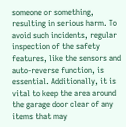someone or something, resulting in serious harm. To avoid such incidents, regular inspection of the safety features, like the sensors and auto-reverse function, is essential. Additionally, it is vital to keep the area around the garage door clear of any items that may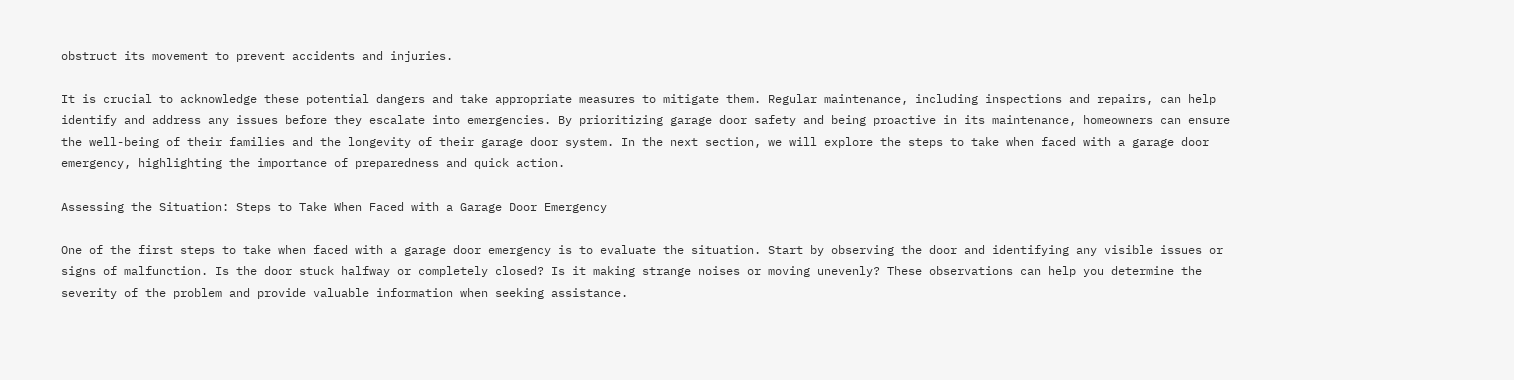obstruct its movement to prevent accidents and injuries.

It is crucial to acknowledge these potential dangers and take appropriate measures to mitigate them. Regular maintenance, including inspections and repairs, can help identify and address any issues before they escalate into emergencies. By prioritizing garage door safety and being proactive in its maintenance, homeowners can ensure the well-being of their families and the longevity of their garage door system. In the next section, we will explore the steps to take when faced with a garage door emergency, highlighting the importance of preparedness and quick action.

Assessing the Situation: Steps to Take When Faced with a Garage Door Emergency

One of the first steps to take when faced with a garage door emergency is to evaluate the situation. Start by observing the door and identifying any visible issues or signs of malfunction. Is the door stuck halfway or completely closed? Is it making strange noises or moving unevenly? These observations can help you determine the severity of the problem and provide valuable information when seeking assistance.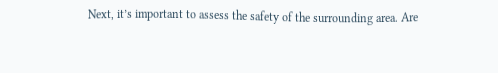Next, it’s important to assess the safety of the surrounding area. Are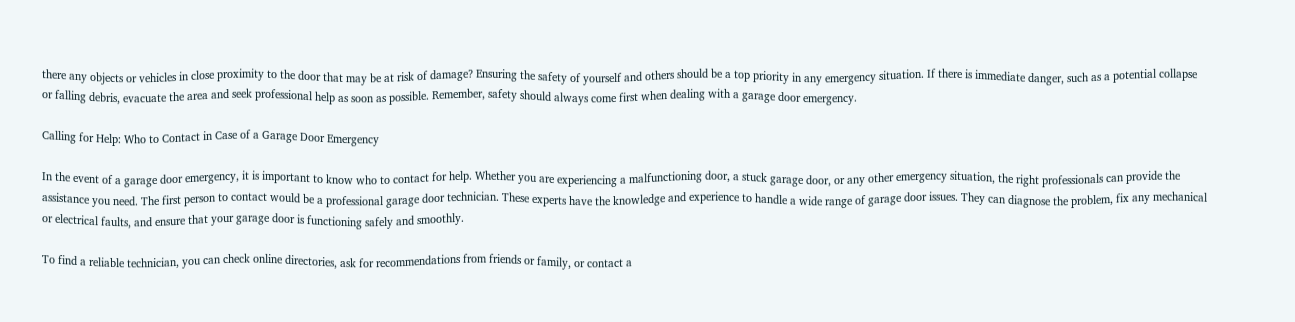there any objects or vehicles in close proximity to the door that may be at risk of damage? Ensuring the safety of yourself and others should be a top priority in any emergency situation. If there is immediate danger, such as a potential collapse or falling debris, evacuate the area and seek professional help as soon as possible. Remember, safety should always come first when dealing with a garage door emergency.

Calling for Help: Who to Contact in Case of a Garage Door Emergency

In the event of a garage door emergency, it is important to know who to contact for help. Whether you are experiencing a malfunctioning door, a stuck garage door, or any other emergency situation, the right professionals can provide the assistance you need. The first person to contact would be a professional garage door technician. These experts have the knowledge and experience to handle a wide range of garage door issues. They can diagnose the problem, fix any mechanical or electrical faults, and ensure that your garage door is functioning safely and smoothly.

To find a reliable technician, you can check online directories, ask for recommendations from friends or family, or contact a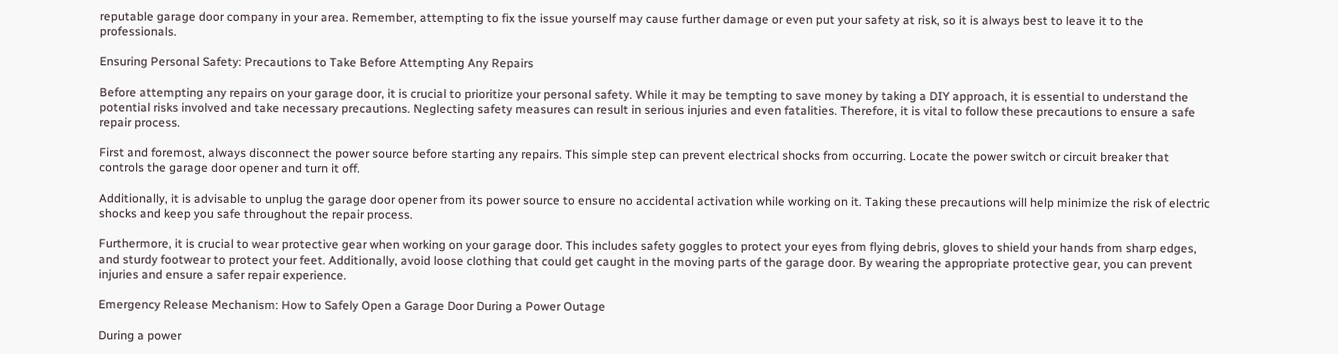reputable garage door company in your area. Remember, attempting to fix the issue yourself may cause further damage or even put your safety at risk, so it is always best to leave it to the professionals.

Ensuring Personal Safety: Precautions to Take Before Attempting Any Repairs

Before attempting any repairs on your garage door, it is crucial to prioritize your personal safety. While it may be tempting to save money by taking a DIY approach, it is essential to understand the potential risks involved and take necessary precautions. Neglecting safety measures can result in serious injuries and even fatalities. Therefore, it is vital to follow these precautions to ensure a safe repair process.

First and foremost, always disconnect the power source before starting any repairs. This simple step can prevent electrical shocks from occurring. Locate the power switch or circuit breaker that controls the garage door opener and turn it off.

Additionally, it is advisable to unplug the garage door opener from its power source to ensure no accidental activation while working on it. Taking these precautions will help minimize the risk of electric shocks and keep you safe throughout the repair process.

Furthermore, it is crucial to wear protective gear when working on your garage door. This includes safety goggles to protect your eyes from flying debris, gloves to shield your hands from sharp edges, and sturdy footwear to protect your feet. Additionally, avoid loose clothing that could get caught in the moving parts of the garage door. By wearing the appropriate protective gear, you can prevent injuries and ensure a safer repair experience.

Emergency Release Mechanism: How to Safely Open a Garage Door During a Power Outage

During a power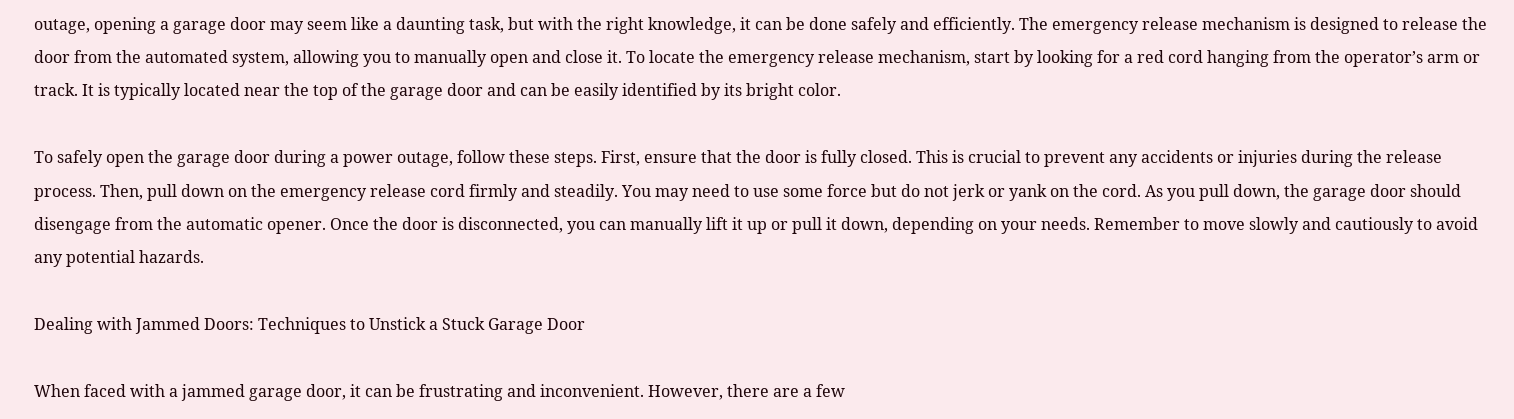outage, opening a garage door may seem like a daunting task, but with the right knowledge, it can be done safely and efficiently. The emergency release mechanism is designed to release the door from the automated system, allowing you to manually open and close it. To locate the emergency release mechanism, start by looking for a red cord hanging from the operator’s arm or track. It is typically located near the top of the garage door and can be easily identified by its bright color.

To safely open the garage door during a power outage, follow these steps. First, ensure that the door is fully closed. This is crucial to prevent any accidents or injuries during the release process. Then, pull down on the emergency release cord firmly and steadily. You may need to use some force but do not jerk or yank on the cord. As you pull down, the garage door should disengage from the automatic opener. Once the door is disconnected, you can manually lift it up or pull it down, depending on your needs. Remember to move slowly and cautiously to avoid any potential hazards.

Dealing with Jammed Doors: Techniques to Unstick a Stuck Garage Door

When faced with a jammed garage door, it can be frustrating and inconvenient. However, there are a few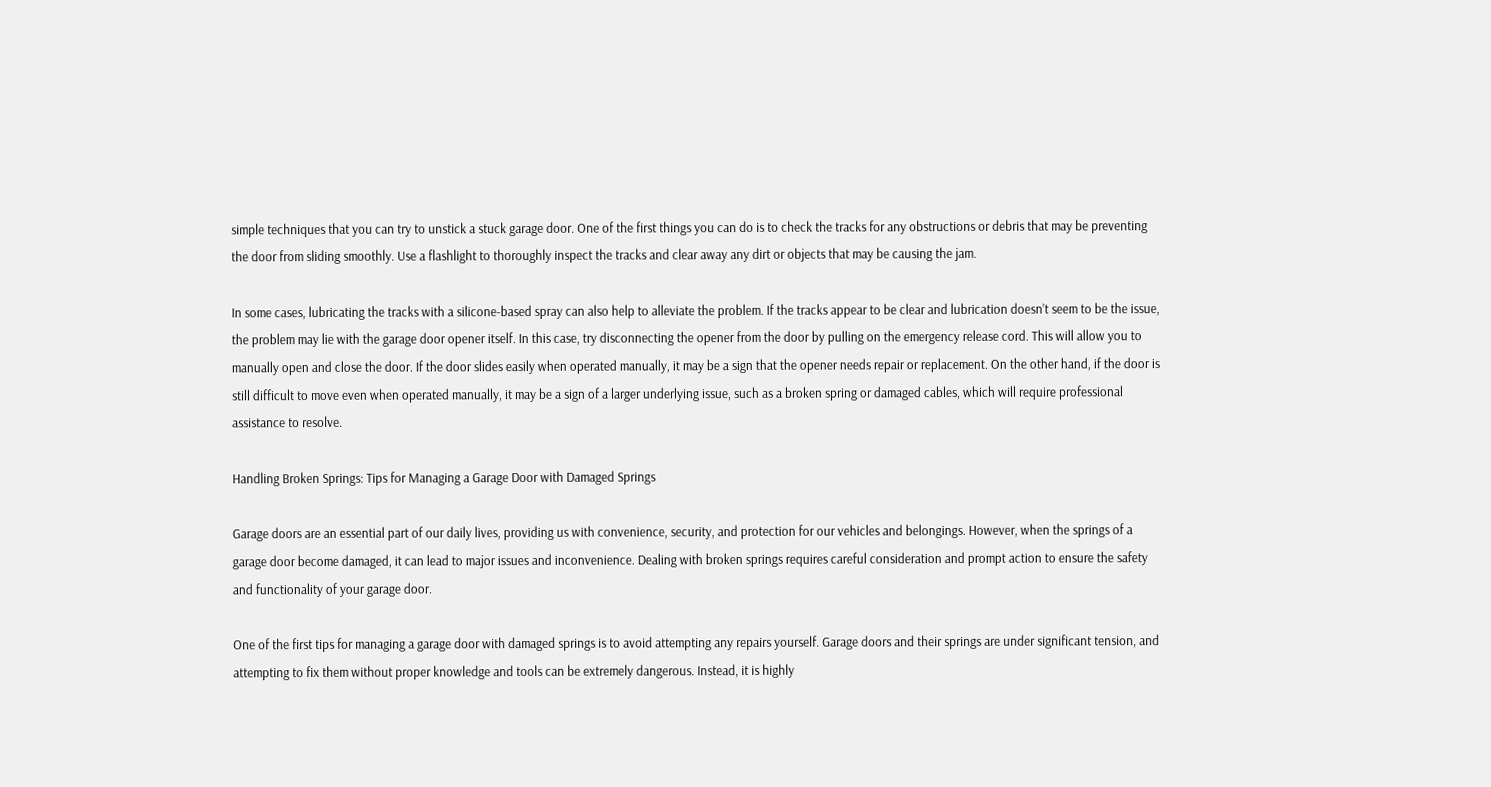simple techniques that you can try to unstick a stuck garage door. One of the first things you can do is to check the tracks for any obstructions or debris that may be preventing the door from sliding smoothly. Use a flashlight to thoroughly inspect the tracks and clear away any dirt or objects that may be causing the jam.

In some cases, lubricating the tracks with a silicone-based spray can also help to alleviate the problem. If the tracks appear to be clear and lubrication doesn’t seem to be the issue, the problem may lie with the garage door opener itself. In this case, try disconnecting the opener from the door by pulling on the emergency release cord. This will allow you to manually open and close the door. If the door slides easily when operated manually, it may be a sign that the opener needs repair or replacement. On the other hand, if the door is still difficult to move even when operated manually, it may be a sign of a larger underlying issue, such as a broken spring or damaged cables, which will require professional assistance to resolve.

Handling Broken Springs: Tips for Managing a Garage Door with Damaged Springs

Garage doors are an essential part of our daily lives, providing us with convenience, security, and protection for our vehicles and belongings. However, when the springs of a garage door become damaged, it can lead to major issues and inconvenience. Dealing with broken springs requires careful consideration and prompt action to ensure the safety and functionality of your garage door.

One of the first tips for managing a garage door with damaged springs is to avoid attempting any repairs yourself. Garage doors and their springs are under significant tension, and attempting to fix them without proper knowledge and tools can be extremely dangerous. Instead, it is highly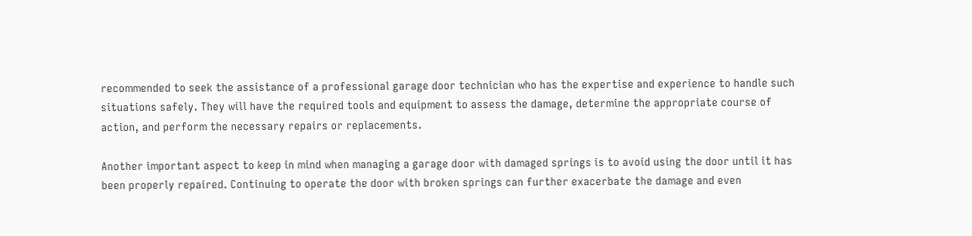recommended to seek the assistance of a professional garage door technician who has the expertise and experience to handle such situations safely. They will have the required tools and equipment to assess the damage, determine the appropriate course of action, and perform the necessary repairs or replacements.

Another important aspect to keep in mind when managing a garage door with damaged springs is to avoid using the door until it has been properly repaired. Continuing to operate the door with broken springs can further exacerbate the damage and even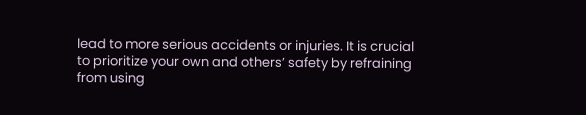lead to more serious accidents or injuries. It is crucial to prioritize your own and others’ safety by refraining from using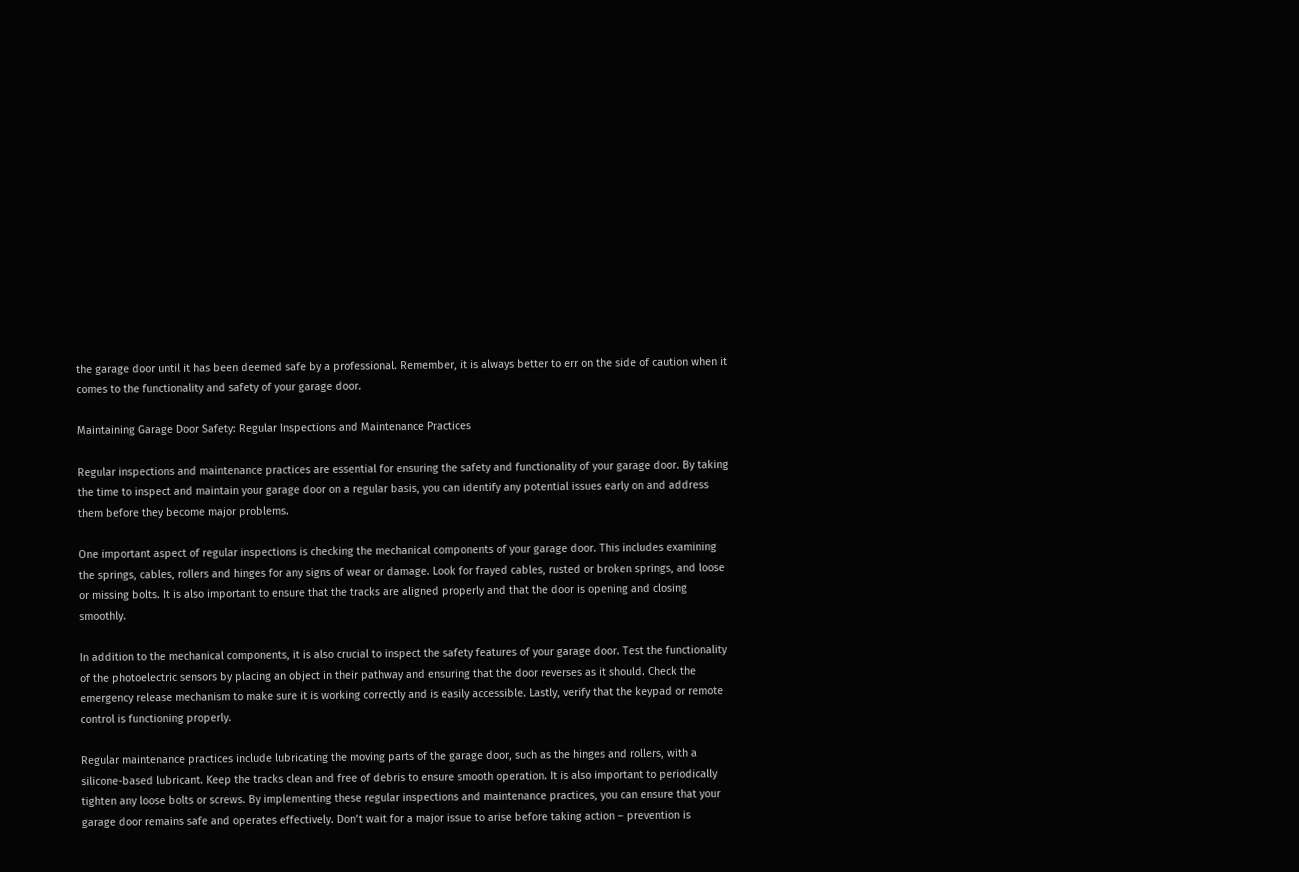the garage door until it has been deemed safe by a professional. Remember, it is always better to err on the side of caution when it comes to the functionality and safety of your garage door.

Maintaining Garage Door Safety: Regular Inspections and Maintenance Practices

Regular inspections and maintenance practices are essential for ensuring the safety and functionality of your garage door. By taking the time to inspect and maintain your garage door on a regular basis, you can identify any potential issues early on and address them before they become major problems.

One important aspect of regular inspections is checking the mechanical components of your garage door. This includes examining the springs, cables, rollers and hinges for any signs of wear or damage. Look for frayed cables, rusted or broken springs, and loose or missing bolts. It is also important to ensure that the tracks are aligned properly and that the door is opening and closing smoothly.

In addition to the mechanical components, it is also crucial to inspect the safety features of your garage door. Test the functionality of the photoelectric sensors by placing an object in their pathway and ensuring that the door reverses as it should. Check the emergency release mechanism to make sure it is working correctly and is easily accessible. Lastly, verify that the keypad or remote control is functioning properly.

Regular maintenance practices include lubricating the moving parts of the garage door, such as the hinges and rollers, with a silicone-based lubricant. Keep the tracks clean and free of debris to ensure smooth operation. It is also important to periodically tighten any loose bolts or screws. By implementing these regular inspections and maintenance practices, you can ensure that your garage door remains safe and operates effectively. Don’t wait for a major issue to arise before taking action – prevention is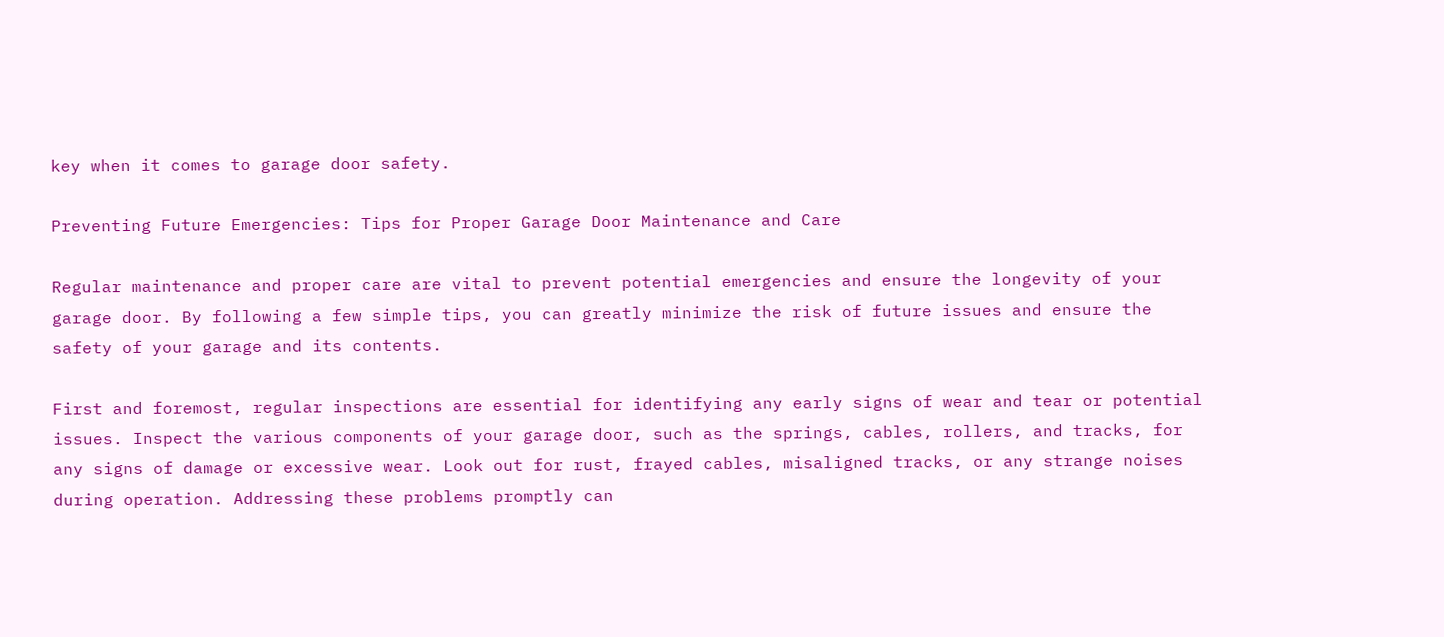key when it comes to garage door safety.

Preventing Future Emergencies: Tips for Proper Garage Door Maintenance and Care

Regular maintenance and proper care are vital to prevent potential emergencies and ensure the longevity of your garage door. By following a few simple tips, you can greatly minimize the risk of future issues and ensure the safety of your garage and its contents.

First and foremost, regular inspections are essential for identifying any early signs of wear and tear or potential issues. Inspect the various components of your garage door, such as the springs, cables, rollers, and tracks, for any signs of damage or excessive wear. Look out for rust, frayed cables, misaligned tracks, or any strange noises during operation. Addressing these problems promptly can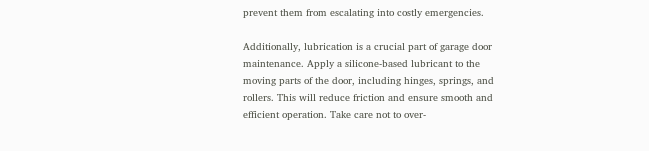prevent them from escalating into costly emergencies.

Additionally, lubrication is a crucial part of garage door maintenance. Apply a silicone-based lubricant to the moving parts of the door, including hinges, springs, and rollers. This will reduce friction and ensure smooth and efficient operation. Take care not to over-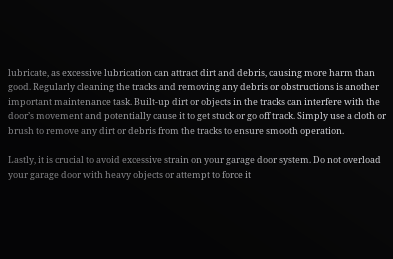lubricate, as excessive lubrication can attract dirt and debris, causing more harm than good. Regularly cleaning the tracks and removing any debris or obstructions is another important maintenance task. Built-up dirt or objects in the tracks can interfere with the door’s movement and potentially cause it to get stuck or go off track. Simply use a cloth or brush to remove any dirt or debris from the tracks to ensure smooth operation.

Lastly, it is crucial to avoid excessive strain on your garage door system. Do not overload your garage door with heavy objects or attempt to force it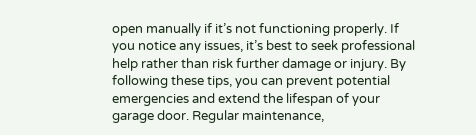open manually if it’s not functioning properly. If you notice any issues, it’s best to seek professional help rather than risk further damage or injury. By following these tips, you can prevent potential emergencies and extend the lifespan of your garage door. Regular maintenance,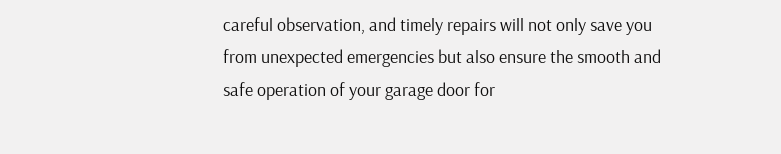careful observation, and timely repairs will not only save you from unexpected emergencies but also ensure the smooth and safe operation of your garage door for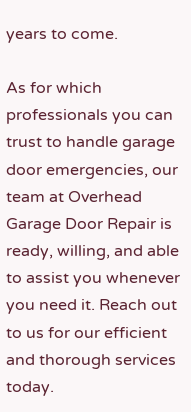years to come.

As for which professionals you can trust to handle garage door emergencies, our team at Overhead Garage Door Repair is ready, willing, and able to assist you whenever you need it. Reach out to us for our efficient and thorough services today.